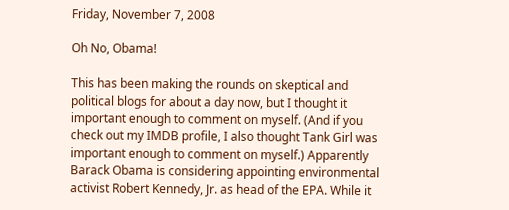Friday, November 7, 2008

Oh No, Obama!

This has been making the rounds on skeptical and political blogs for about a day now, but I thought it important enough to comment on myself. (And if you check out my IMDB profile, I also thought Tank Girl was important enough to comment on myself.) Apparently Barack Obama is considering appointing environmental activist Robert Kennedy, Jr. as head of the EPA. While it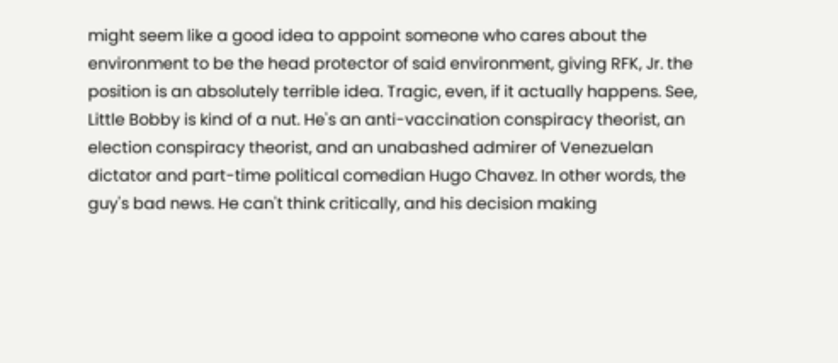might seem like a good idea to appoint someone who cares about the environment to be the head protector of said environment, giving RFK, Jr. the position is an absolutely terrible idea. Tragic, even, if it actually happens. See, Little Bobby is kind of a nut. He's an anti-vaccination conspiracy theorist, an election conspiracy theorist, and an unabashed admirer of Venezuelan dictator and part-time political comedian Hugo Chavez. In other words, the guy's bad news. He can't think critically, and his decision making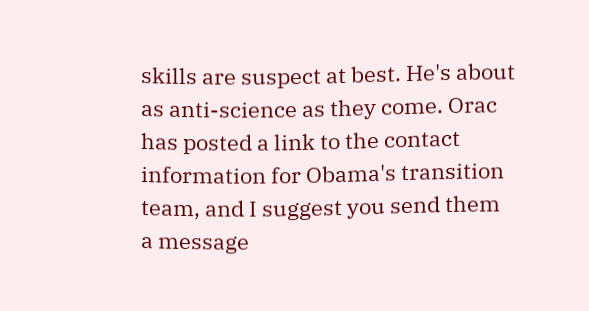skills are suspect at best. He's about as anti-science as they come. Orac has posted a link to the contact information for Obama's transition team, and I suggest you send them a message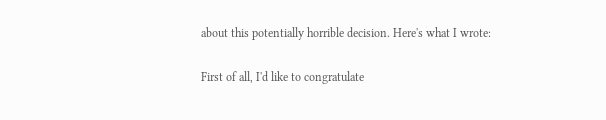about this potentially horrible decision. Here's what I wrote:

First of all, I'd like to congratulate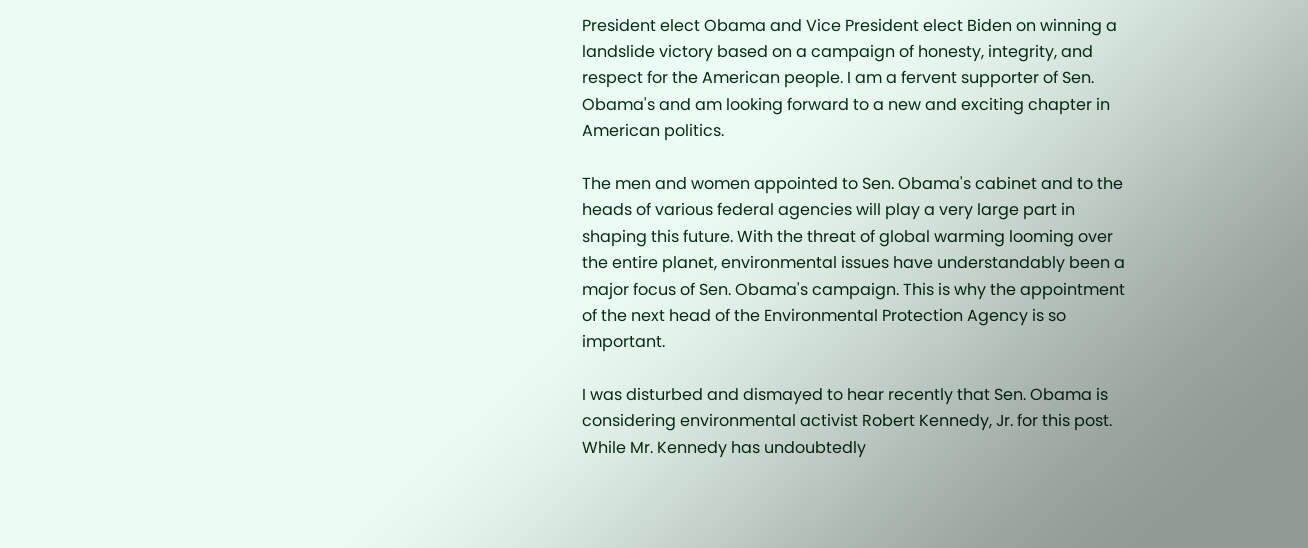President elect Obama and Vice President elect Biden on winning a landslide victory based on a campaign of honesty, integrity, and respect for the American people. I am a fervent supporter of Sen. Obama's and am looking forward to a new and exciting chapter in American politics.

The men and women appointed to Sen. Obama's cabinet and to the heads of various federal agencies will play a very large part in shaping this future. With the threat of global warming looming over the entire planet, environmental issues have understandably been a major focus of Sen. Obama's campaign. This is why the appointment of the next head of the Environmental Protection Agency is so important.

I was disturbed and dismayed to hear recently that Sen. Obama is considering environmental activist Robert Kennedy, Jr. for this post. While Mr. Kennedy has undoubtedly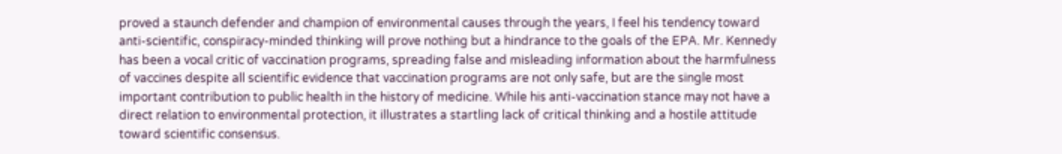proved a staunch defender and champion of environmental causes through the years, I feel his tendency toward anti-scientific, conspiracy-minded thinking will prove nothing but a hindrance to the goals of the EPA. Mr. Kennedy has been a vocal critic of vaccination programs, spreading false and misleading information about the harmfulness of vaccines despite all scientific evidence that vaccination programs are not only safe, but are the single most important contribution to public health in the history of medicine. While his anti-vaccination stance may not have a direct relation to environmental protection, it illustrates a startling lack of critical thinking and a hostile attitude toward scientific consensus.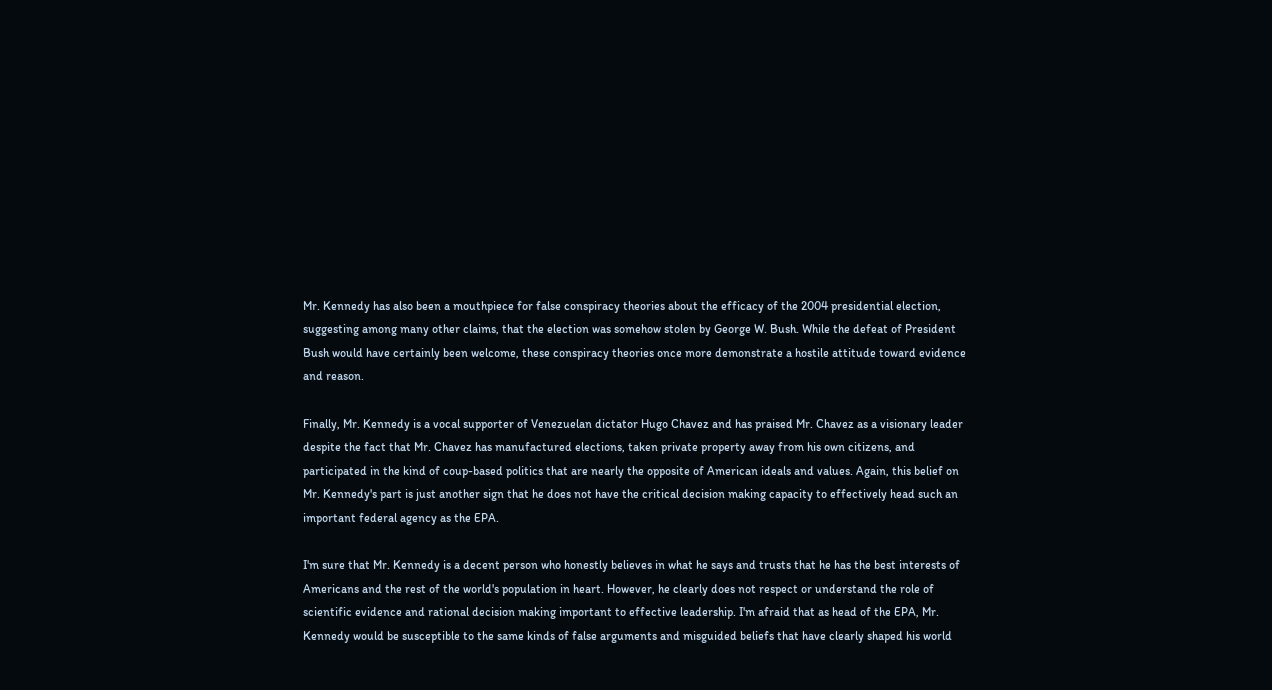Mr. Kennedy has also been a mouthpiece for false conspiracy theories about the efficacy of the 2004 presidential election, suggesting among many other claims, that the election was somehow stolen by George W. Bush. While the defeat of President Bush would have certainly been welcome, these conspiracy theories once more demonstrate a hostile attitude toward evidence and reason.

Finally, Mr. Kennedy is a vocal supporter of Venezuelan dictator Hugo Chavez and has praised Mr. Chavez as a visionary leader despite the fact that Mr. Chavez has manufactured elections, taken private property away from his own citizens, and participated in the kind of coup-based politics that are nearly the opposite of American ideals and values. Again, this belief on Mr. Kennedy's part is just another sign that he does not have the critical decision making capacity to effectively head such an important federal agency as the EPA.

I'm sure that Mr. Kennedy is a decent person who honestly believes in what he says and trusts that he has the best interests of Americans and the rest of the world's population in heart. However, he clearly does not respect or understand the role of scientific evidence and rational decision making important to effective leadership. I'm afraid that as head of the EPA, Mr. Kennedy would be susceptible to the same kinds of false arguments and misguided beliefs that have clearly shaped his world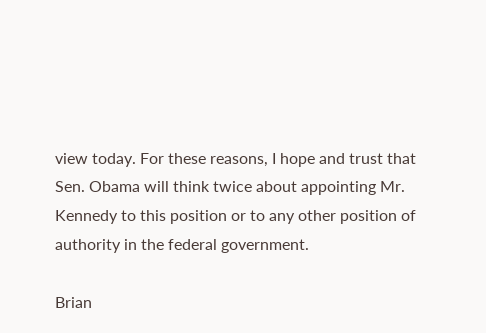view today. For these reasons, I hope and trust that Sen. Obama will think twice about appointing Mr. Kennedy to this position or to any other position of authority in the federal government.

Brian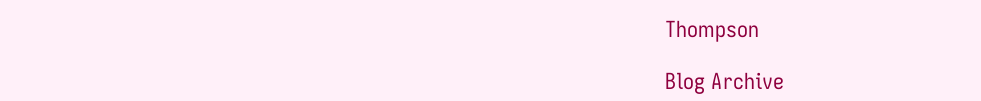Thompson

Blog Archive